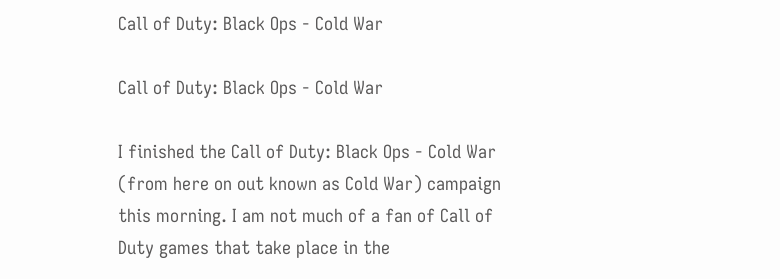Call of Duty: Black Ops - Cold War

Call of Duty: Black Ops - Cold War

I finished the Call of Duty: Black Ops - Cold War (from here on out known as Cold War) campaign this morning. I am not much of a fan of Call of Duty games that take place in the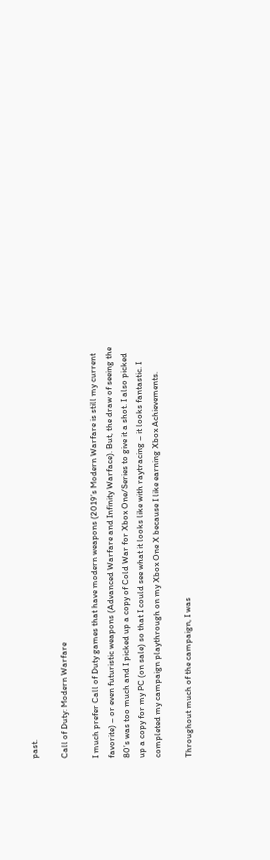past.

Call of Duty: Modern Warfare

I much prefer Call of Duty games that have modern weapons (2019’s Modern Warfare is still my current favorite) – or even futuristic weapons (Advanced Warfare and Infinity Warface). But, the draw of seeing the 80’s was too much and I picked up a copy of Cold War for Xbox One/Series to give it a shot. I also picked up a copy for my PC (on sale) so that I could see what it looks like with raytracing – it looks fantastic. I completed my campaign playthrough on my Xbox One X because I like earning Xbox Achievements.

Throughout much of the campaign, I was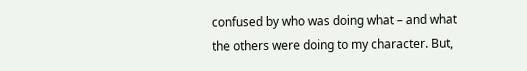confused by who was doing what – and what the others were doing to my character. But,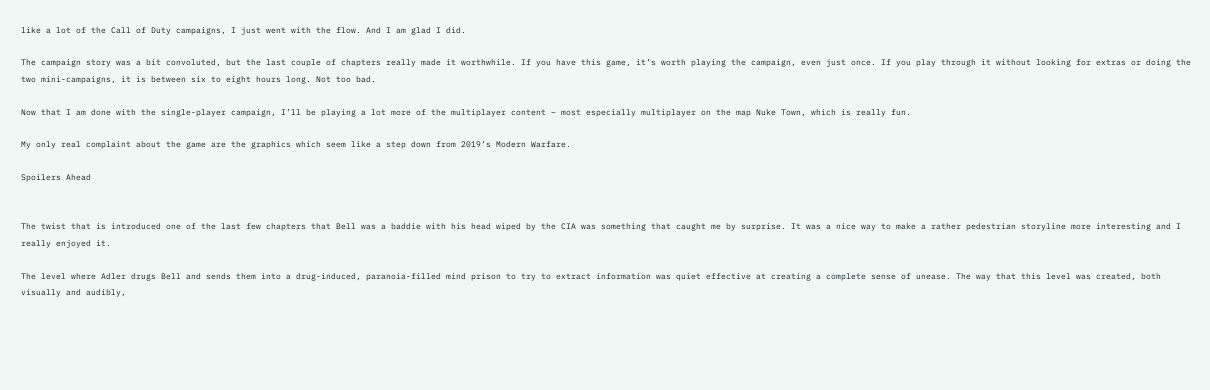like a lot of the Call of Duty campaigns, I just went with the flow. And I am glad I did.

The campaign story was a bit convoluted, but the last couple of chapters really made it worthwhile. If you have this game, it’s worth playing the campaign, even just once. If you play through it without looking for extras or doing the two mini-campaigns, it is between six to eight hours long. Not too bad.

Now that I am done with the single-player campaign, I’ll be playing a lot more of the multiplayer content – most especially multiplayer on the map Nuke Town, which is really fun.

My only real complaint about the game are the graphics which seem like a step down from 2019’s Modern Warfare.

Spoilers Ahead


The twist that is introduced one of the last few chapters that Bell was a baddie with his head wiped by the CIA was something that caught me by surprise. It was a nice way to make a rather pedestrian storyline more interesting and I really enjoyed it.

The level where Adler drugs Bell and sends them into a drug-induced, paranoia-filled mind prison to try to extract information was quiet effective at creating a complete sense of unease. The way that this level was created, both visually and audibly,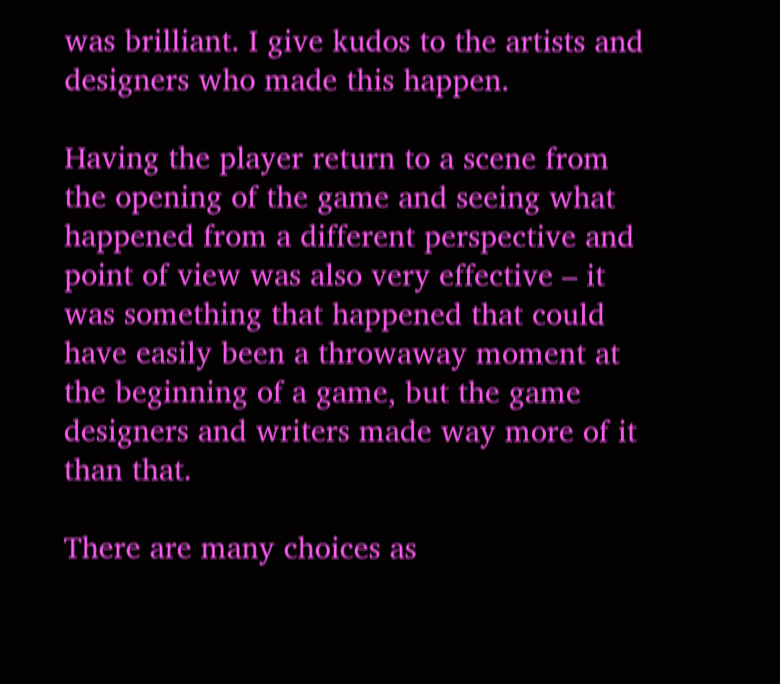was brilliant. I give kudos to the artists and designers who made this happen.

Having the player return to a scene from the opening of the game and seeing what happened from a different perspective and point of view was also very effective – it was something that happened that could have easily been a throwaway moment at the beginning of a game, but the game designers and writers made way more of it than that.

There are many choices as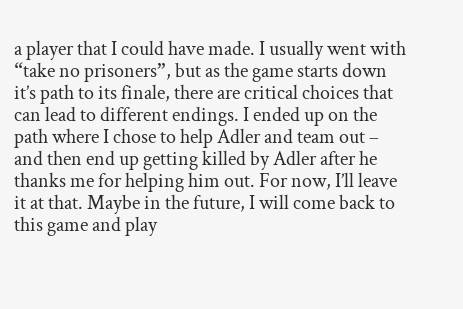a player that I could have made. I usually went with “take no prisoners”, but as the game starts down it’s path to its finale, there are critical choices that can lead to different endings. I ended up on the path where I chose to help Adler and team out – and then end up getting killed by Adler after he thanks me for helping him out. For now, I’ll leave it at that. Maybe in the future, I will come back to this game and play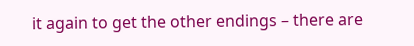it again to get the other endings – there are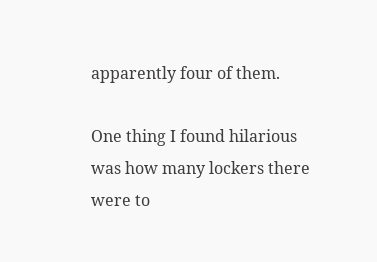apparently four of them.

One thing I found hilarious was how many lockers there were to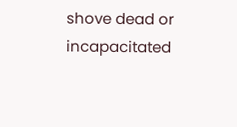shove dead or incapacitated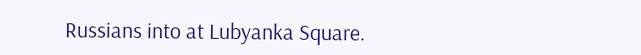Russians into at Lubyanka Square.